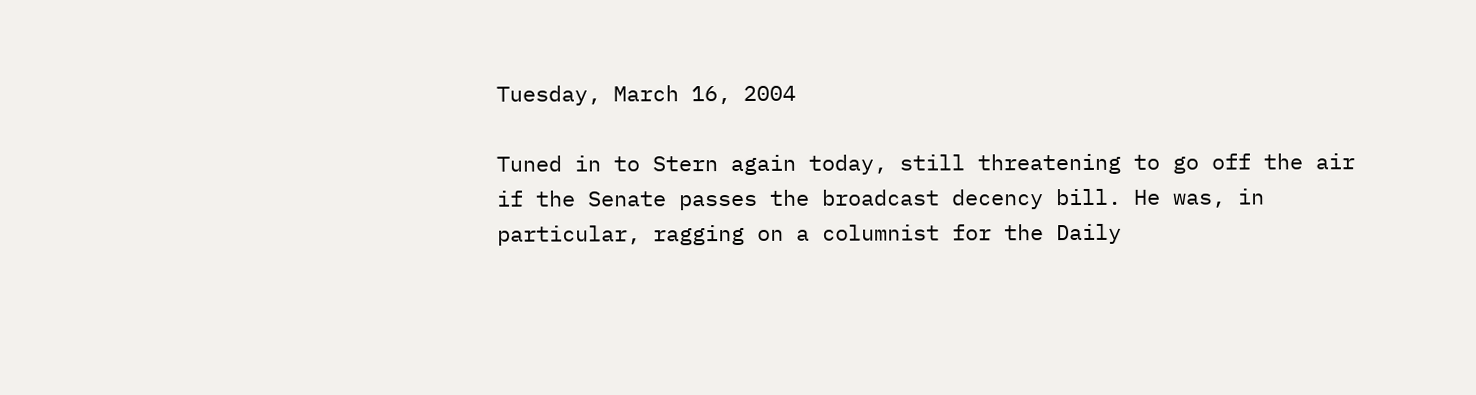Tuesday, March 16, 2004

Tuned in to Stern again today, still threatening to go off the air if the Senate passes the broadcast decency bill. He was, in particular, ragging on a columnist for the Daily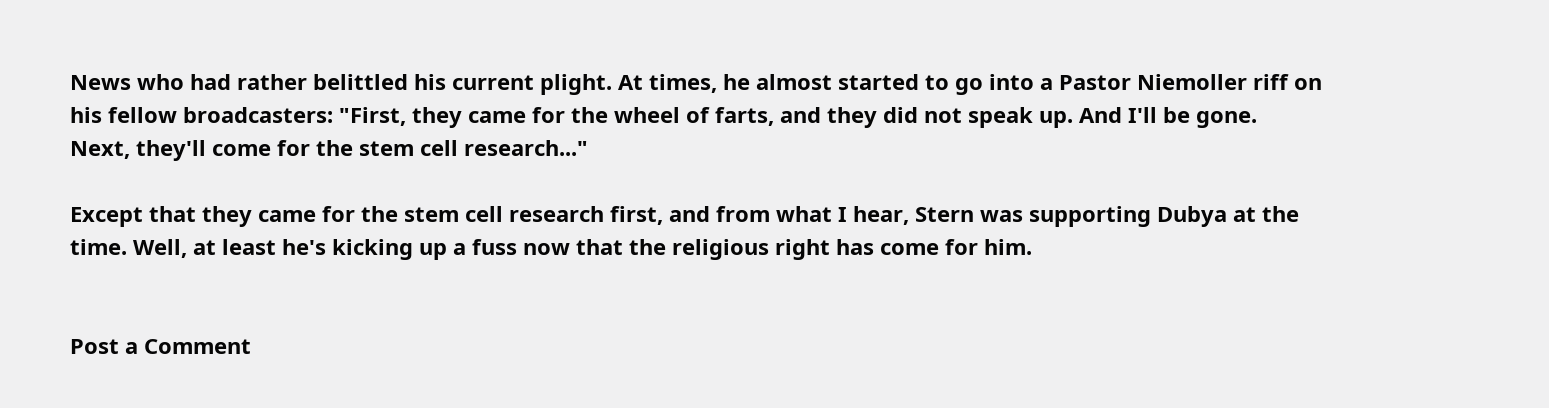News who had rather belittled his current plight. At times, he almost started to go into a Pastor Niemoller riff on his fellow broadcasters: "First, they came for the wheel of farts, and they did not speak up. And I'll be gone. Next, they'll come for the stem cell research..."

Except that they came for the stem cell research first, and from what I hear, Stern was supporting Dubya at the time. Well, at least he's kicking up a fuss now that the religious right has come for him.


Post a Comment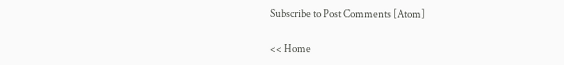Subscribe to Post Comments [Atom]

<< Home